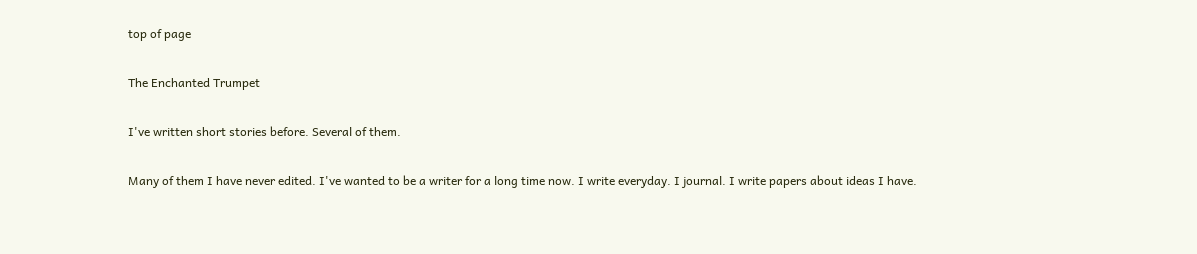top of page

The Enchanted Trumpet

I've written short stories before. Several of them.

Many of them I have never edited. I've wanted to be a writer for a long time now. I write everyday. I journal. I write papers about ideas I have.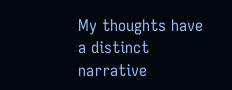My thoughts have a distinct narrative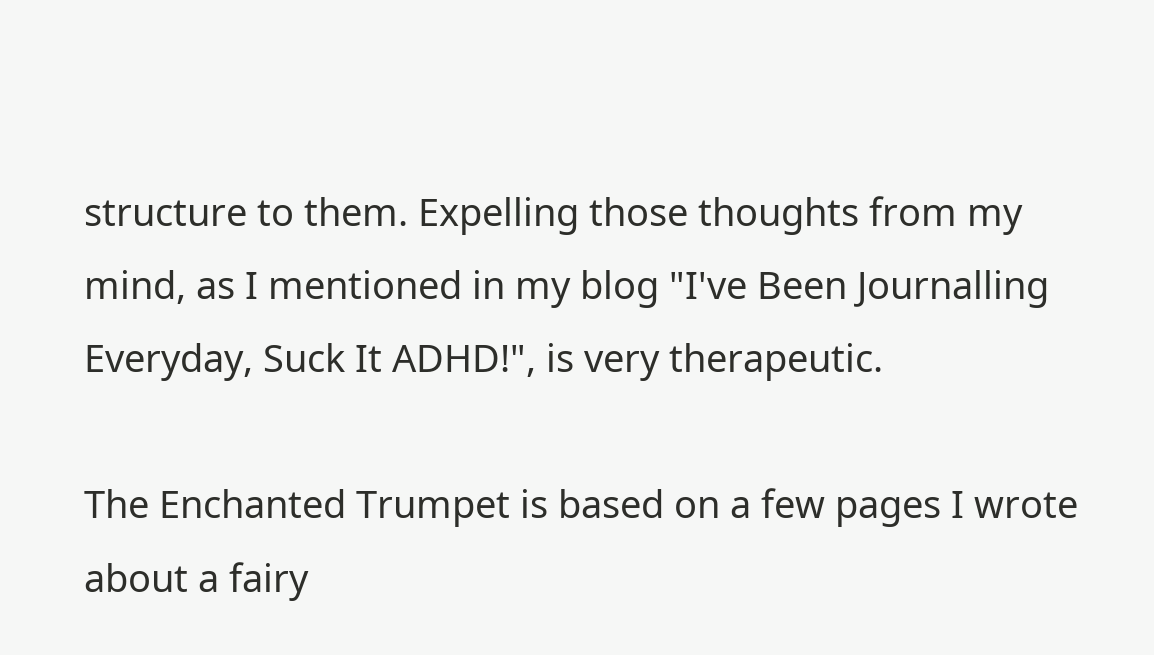structure to them. Expelling those thoughts from my mind, as I mentioned in my blog "I've Been Journalling Everyday, Suck It ADHD!", is very therapeutic.

The Enchanted Trumpet is based on a few pages I wrote about a fairy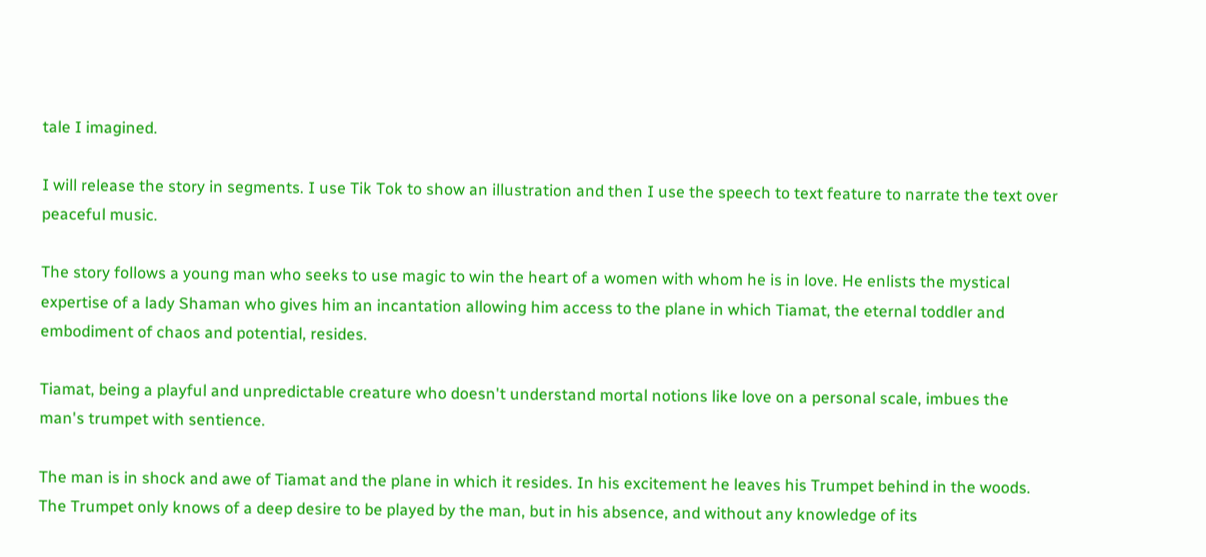tale I imagined.

I will release the story in segments. I use Tik Tok to show an illustration and then I use the speech to text feature to narrate the text over peaceful music.

The story follows a young man who seeks to use magic to win the heart of a women with whom he is in love. He enlists the mystical expertise of a lady Shaman who gives him an incantation allowing him access to the plane in which Tiamat, the eternal toddler and embodiment of chaos and potential, resides.

Tiamat, being a playful and unpredictable creature who doesn't understand mortal notions like love on a personal scale, imbues the man's trumpet with sentience.

The man is in shock and awe of Tiamat and the plane in which it resides. In his excitement he leaves his Trumpet behind in the woods. The Trumpet only knows of a deep desire to be played by the man, but in his absence, and without any knowledge of its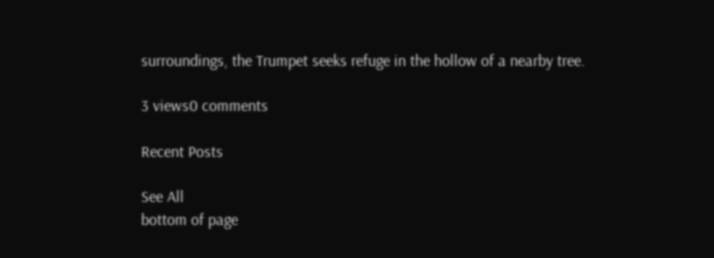surroundings, the Trumpet seeks refuge in the hollow of a nearby tree.

3 views0 comments

Recent Posts

See All
bottom of page